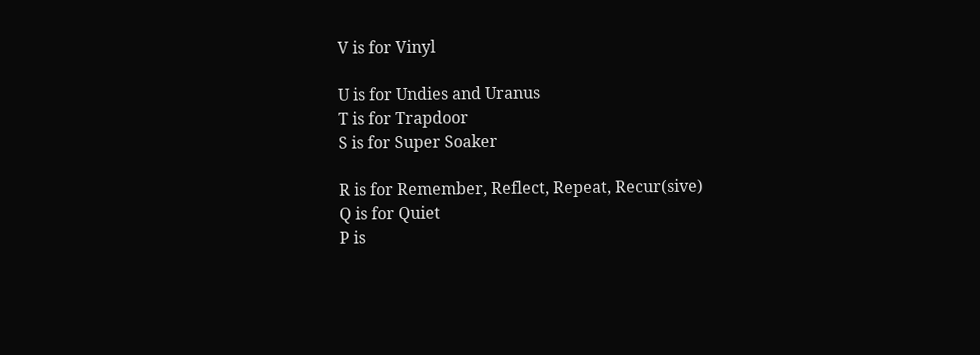V is for Vinyl

U is for Undies and Uranus
T is for Trapdoor
S is for Super Soaker

R is for Remember, Reflect, Repeat, Recur(sive)
Q is for Quiet
P is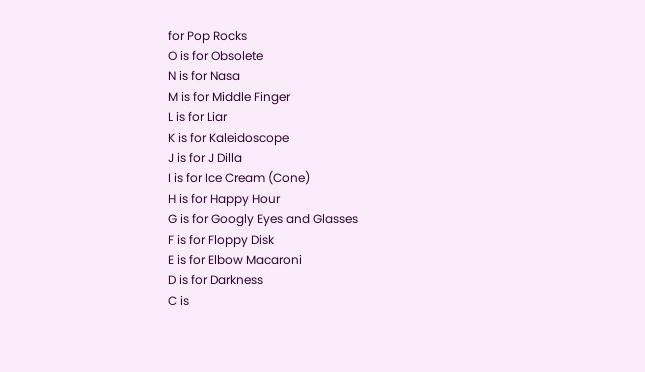for Pop Rocks
O is for Obsolete
N is for Nasa
M is for Middle Finger
L is for Liar
K is for Kaleidoscope
J is for J Dilla
I is for Ice Cream (Cone)
H is for Happy Hour
G is for Googly Eyes and Glasses
F is for Floppy Disk
E is for Elbow Macaroni
D is for Darkness
C is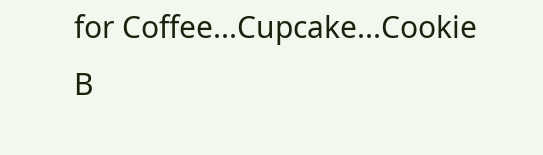for Coffee...Cupcake...Cookie
B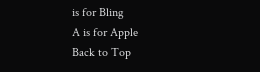is for Bling
A is for Apple
Back to Top